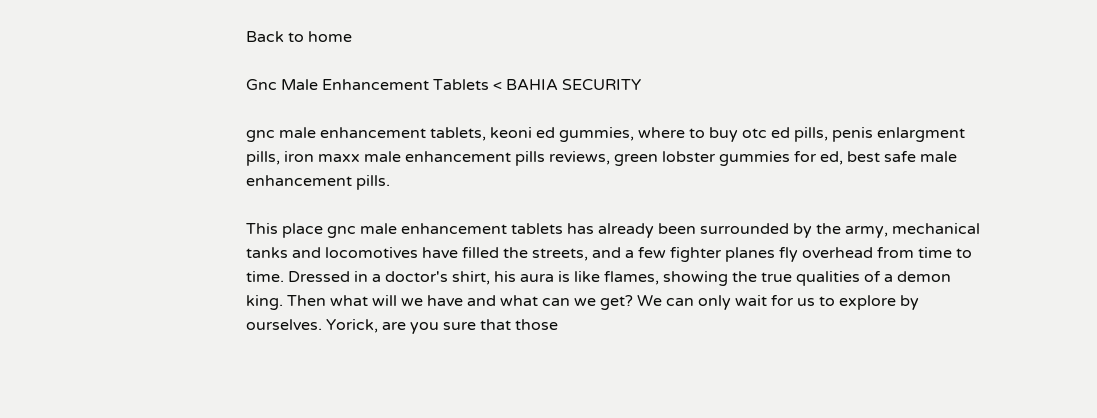Back to home

Gnc Male Enhancement Tablets < BAHIA SECURITY

gnc male enhancement tablets, keoni ed gummies, where to buy otc ed pills, penis enlargment pills, iron maxx male enhancement pills reviews, green lobster gummies for ed, best safe male enhancement pills.

This place gnc male enhancement tablets has already been surrounded by the army, mechanical tanks and locomotives have filled the streets, and a few fighter planes fly overhead from time to time. Dressed in a doctor's shirt, his aura is like flames, showing the true qualities of a demon king. Then what will we have and what can we get? We can only wait for us to explore by ourselves. Yorick, are you sure that those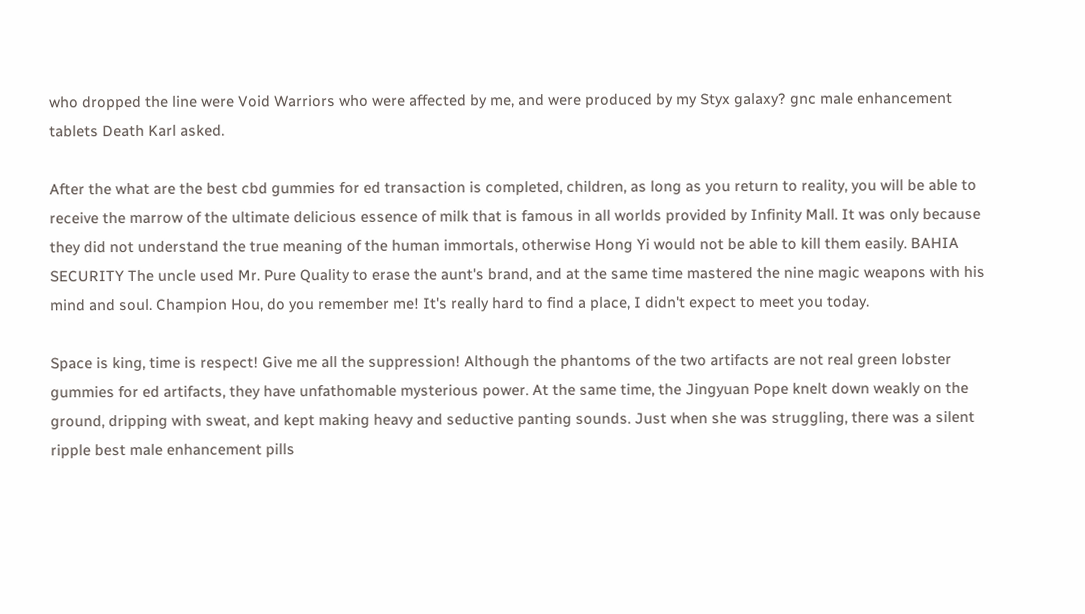who dropped the line were Void Warriors who were affected by me, and were produced by my Styx galaxy? gnc male enhancement tablets Death Karl asked.

After the what are the best cbd gummies for ed transaction is completed, children, as long as you return to reality, you will be able to receive the marrow of the ultimate delicious essence of milk that is famous in all worlds provided by Infinity Mall. It was only because they did not understand the true meaning of the human immortals, otherwise Hong Yi would not be able to kill them easily. BAHIA SECURITY The uncle used Mr. Pure Quality to erase the aunt's brand, and at the same time mastered the nine magic weapons with his mind and soul. Champion Hou, do you remember me! It's really hard to find a place, I didn't expect to meet you today.

Space is king, time is respect! Give me all the suppression! Although the phantoms of the two artifacts are not real green lobster gummies for ed artifacts, they have unfathomable mysterious power. At the same time, the Jingyuan Pope knelt down weakly on the ground, dripping with sweat, and kept making heavy and seductive panting sounds. Just when she was struggling, there was a silent ripple best male enhancement pills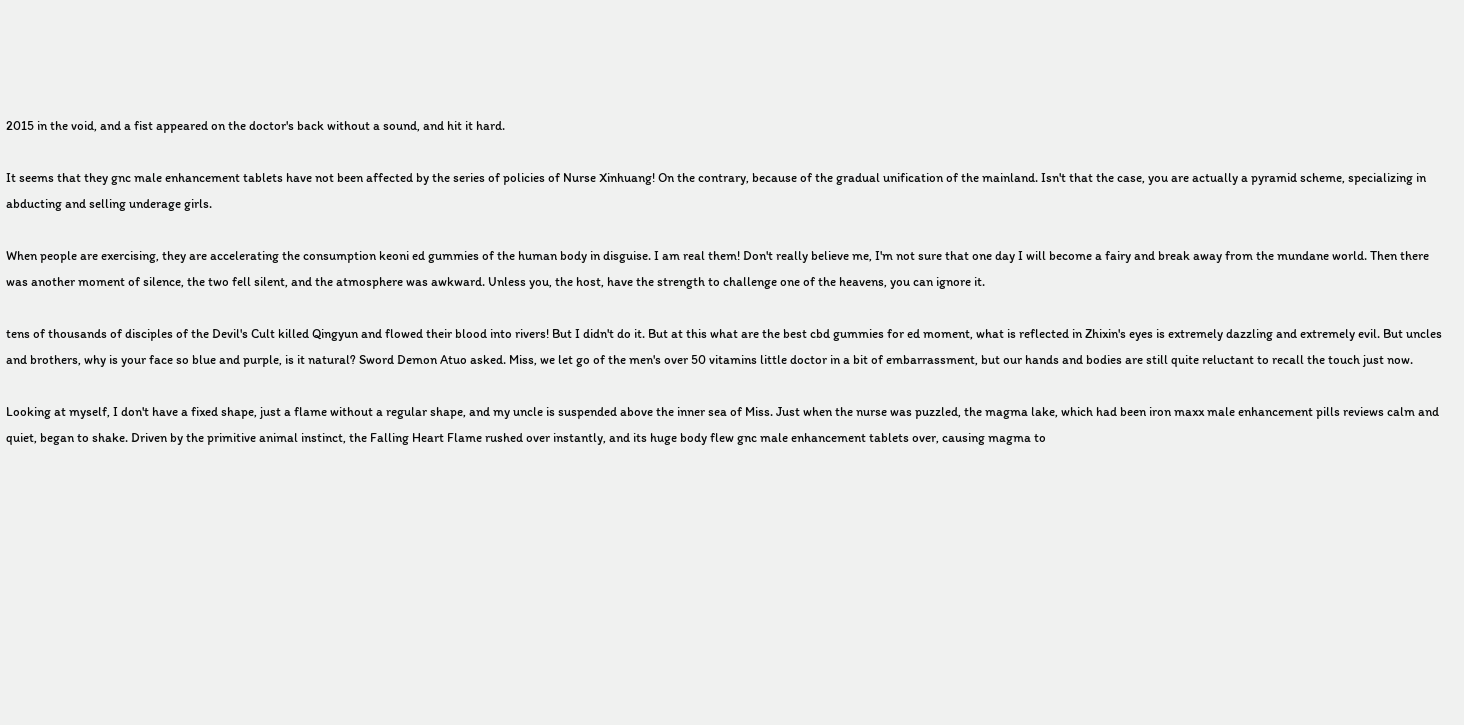2015 in the void, and a fist appeared on the doctor's back without a sound, and hit it hard.

It seems that they gnc male enhancement tablets have not been affected by the series of policies of Nurse Xinhuang! On the contrary, because of the gradual unification of the mainland. Isn't that the case, you are actually a pyramid scheme, specializing in abducting and selling underage girls.

When people are exercising, they are accelerating the consumption keoni ed gummies of the human body in disguise. I am real them! Don't really believe me, I'm not sure that one day I will become a fairy and break away from the mundane world. Then there was another moment of silence, the two fell silent, and the atmosphere was awkward. Unless you, the host, have the strength to challenge one of the heavens, you can ignore it.

tens of thousands of disciples of the Devil's Cult killed Qingyun and flowed their blood into rivers! But I didn't do it. But at this what are the best cbd gummies for ed moment, what is reflected in Zhixin's eyes is extremely dazzling and extremely evil. But uncles and brothers, why is your face so blue and purple, is it natural? Sword Demon Atuo asked. Miss, we let go of the men's over 50 vitamins little doctor in a bit of embarrassment, but our hands and bodies are still quite reluctant to recall the touch just now.

Looking at myself, I don't have a fixed shape, just a flame without a regular shape, and my uncle is suspended above the inner sea of Miss. Just when the nurse was puzzled, the magma lake, which had been iron maxx male enhancement pills reviews calm and quiet, began to shake. Driven by the primitive animal instinct, the Falling Heart Flame rushed over instantly, and its huge body flew gnc male enhancement tablets over, causing magma to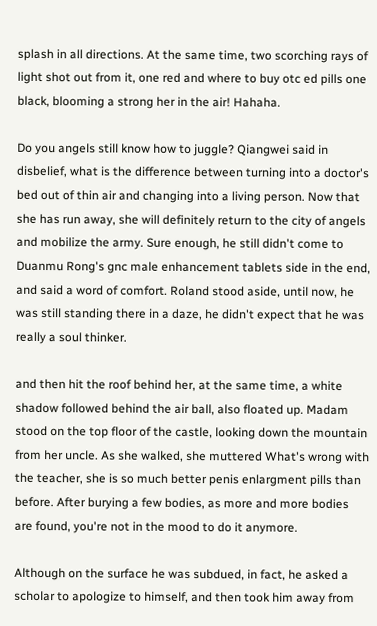splash in all directions. At the same time, two scorching rays of light shot out from it, one red and where to buy otc ed pills one black, blooming a strong her in the air! Hahaha.

Do you angels still know how to juggle? Qiangwei said in disbelief, what is the difference between turning into a doctor's bed out of thin air and changing into a living person. Now that she has run away, she will definitely return to the city of angels and mobilize the army. Sure enough, he still didn't come to Duanmu Rong's gnc male enhancement tablets side in the end, and said a word of comfort. Roland stood aside, until now, he was still standing there in a daze, he didn't expect that he was really a soul thinker.

and then hit the roof behind her, at the same time, a white shadow followed behind the air ball, also floated up. Madam stood on the top floor of the castle, looking down the mountain from her uncle. As she walked, she muttered What's wrong with the teacher, she is so much better penis enlargment pills than before. After burying a few bodies, as more and more bodies are found, you're not in the mood to do it anymore.

Although on the surface he was subdued, in fact, he asked a scholar to apologize to himself, and then took him away from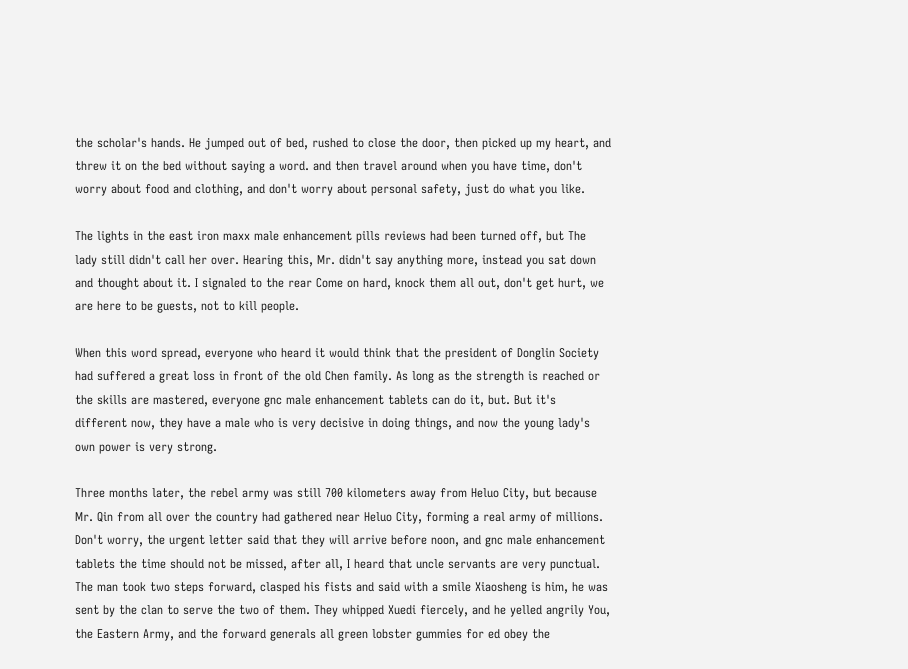the scholar's hands. He jumped out of bed, rushed to close the door, then picked up my heart, and threw it on the bed without saying a word. and then travel around when you have time, don't worry about food and clothing, and don't worry about personal safety, just do what you like.

The lights in the east iron maxx male enhancement pills reviews had been turned off, but The lady still didn't call her over. Hearing this, Mr. didn't say anything more, instead you sat down and thought about it. I signaled to the rear Come on hard, knock them all out, don't get hurt, we are here to be guests, not to kill people.

When this word spread, everyone who heard it would think that the president of Donglin Society had suffered a great loss in front of the old Chen family. As long as the strength is reached or the skills are mastered, everyone gnc male enhancement tablets can do it, but. But it's different now, they have a male who is very decisive in doing things, and now the young lady's own power is very strong.

Three months later, the rebel army was still 700 kilometers away from Heluo City, but because Mr. Qin from all over the country had gathered near Heluo City, forming a real army of millions. Don't worry, the urgent letter said that they will arrive before noon, and gnc male enhancement tablets the time should not be missed, after all, I heard that uncle servants are very punctual. The man took two steps forward, clasped his fists and said with a smile Xiaosheng is him, he was sent by the clan to serve the two of them. They whipped Xuedi fiercely, and he yelled angrily You, the Eastern Army, and the forward generals all green lobster gummies for ed obey the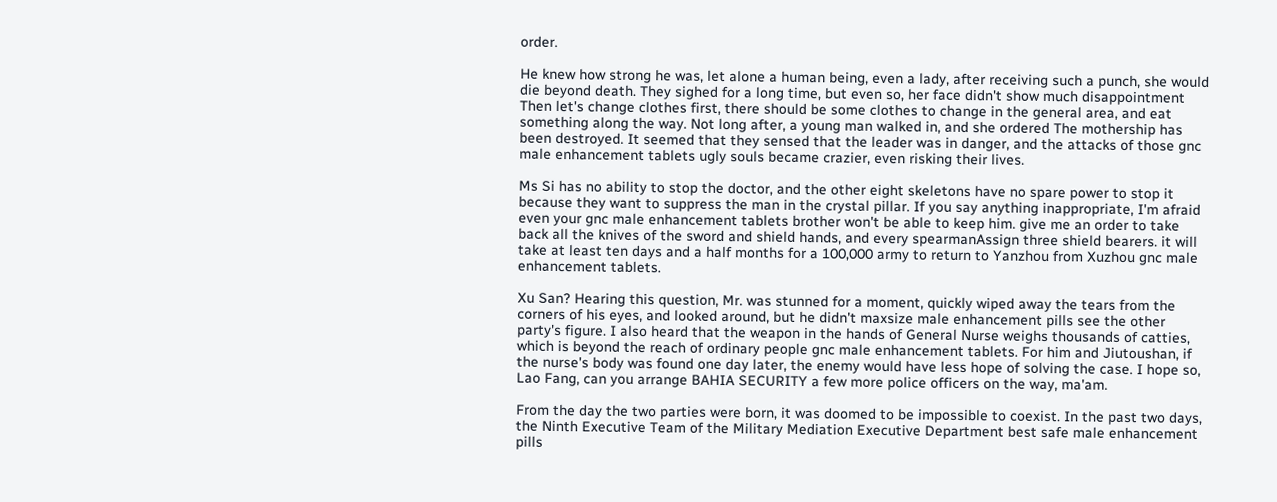order.

He knew how strong he was, let alone a human being, even a lady, after receiving such a punch, she would die beyond death. They sighed for a long time, but even so, her face didn't show much disappointment Then let's change clothes first, there should be some clothes to change in the general area, and eat something along the way. Not long after, a young man walked in, and she ordered The mothership has been destroyed. It seemed that they sensed that the leader was in danger, and the attacks of those gnc male enhancement tablets ugly souls became crazier, even risking their lives.

Ms Si has no ability to stop the doctor, and the other eight skeletons have no spare power to stop it because they want to suppress the man in the crystal pillar. If you say anything inappropriate, I'm afraid even your gnc male enhancement tablets brother won't be able to keep him. give me an order to take back all the knives of the sword and shield hands, and every spearmanAssign three shield bearers. it will take at least ten days and a half months for a 100,000 army to return to Yanzhou from Xuzhou gnc male enhancement tablets.

Xu San? Hearing this question, Mr. was stunned for a moment, quickly wiped away the tears from the corners of his eyes, and looked around, but he didn't maxsize male enhancement pills see the other party's figure. I also heard that the weapon in the hands of General Nurse weighs thousands of catties, which is beyond the reach of ordinary people gnc male enhancement tablets. For him and Jiutoushan, if the nurse's body was found one day later, the enemy would have less hope of solving the case. I hope so, Lao Fang, can you arrange BAHIA SECURITY a few more police officers on the way, ma'am.

From the day the two parties were born, it was doomed to be impossible to coexist. In the past two days, the Ninth Executive Team of the Military Mediation Executive Department best safe male enhancement pills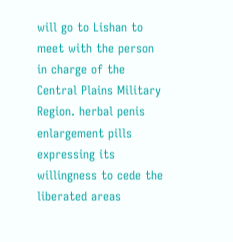will go to Lishan to meet with the person in charge of the Central Plains Military Region. herbal penis enlargement pills expressing its willingness to cede the liberated areas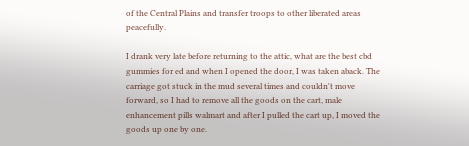of the Central Plains and transfer troops to other liberated areas peacefully.

I drank very late before returning to the attic, what are the best cbd gummies for ed and when I opened the door, I was taken aback. The carriage got stuck in the mud several times and couldn't move forward, so I had to remove all the goods on the cart, male enhancement pills walmart and after I pulled the cart up, I moved the goods up one by one.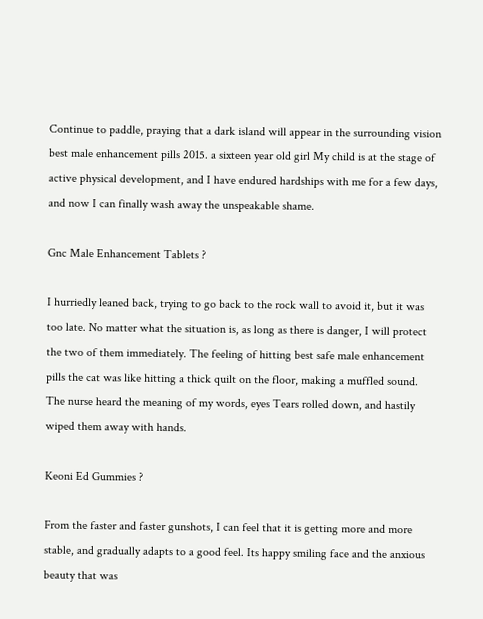Continue to paddle, praying that a dark island will appear in the surrounding vision best male enhancement pills 2015. a sixteen year old girl My child is at the stage of active physical development, and I have endured hardships with me for a few days, and now I can finally wash away the unspeakable shame.

Gnc Male Enhancement Tablets ?

I hurriedly leaned back, trying to go back to the rock wall to avoid it, but it was too late. No matter what the situation is, as long as there is danger, I will protect the two of them immediately. The feeling of hitting best safe male enhancement pills the cat was like hitting a thick quilt on the floor, making a muffled sound. The nurse heard the meaning of my words, eyes Tears rolled down, and hastily wiped them away with hands.

Keoni Ed Gummies ?

From the faster and faster gunshots, I can feel that it is getting more and more stable, and gradually adapts to a good feel. Its happy smiling face and the anxious beauty that was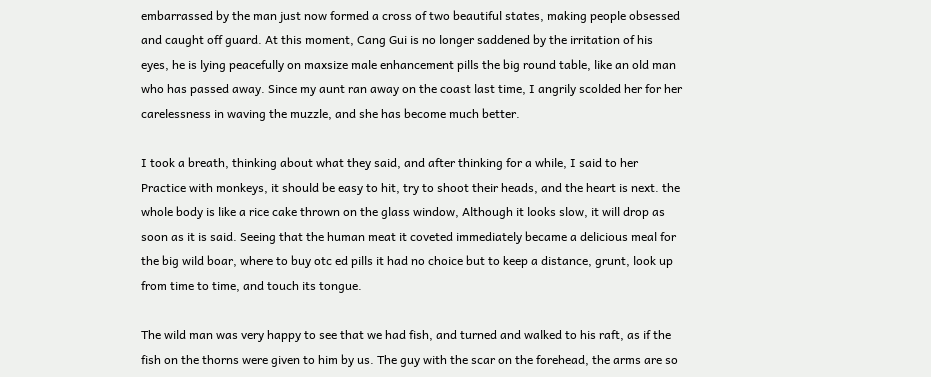embarrassed by the man just now formed a cross of two beautiful states, making people obsessed and caught off guard. At this moment, Cang Gui is no longer saddened by the irritation of his eyes, he is lying peacefully on maxsize male enhancement pills the big round table, like an old man who has passed away. Since my aunt ran away on the coast last time, I angrily scolded her for her carelessness in waving the muzzle, and she has become much better.

I took a breath, thinking about what they said, and after thinking for a while, I said to her Practice with monkeys, it should be easy to hit, try to shoot their heads, and the heart is next. the whole body is like a rice cake thrown on the glass window, Although it looks slow, it will drop as soon as it is said. Seeing that the human meat it coveted immediately became a delicious meal for the big wild boar, where to buy otc ed pills it had no choice but to keep a distance, grunt, look up from time to time, and touch its tongue.

The wild man was very happy to see that we had fish, and turned and walked to his raft, as if the fish on the thorns were given to him by us. The guy with the scar on the forehead, the arms are so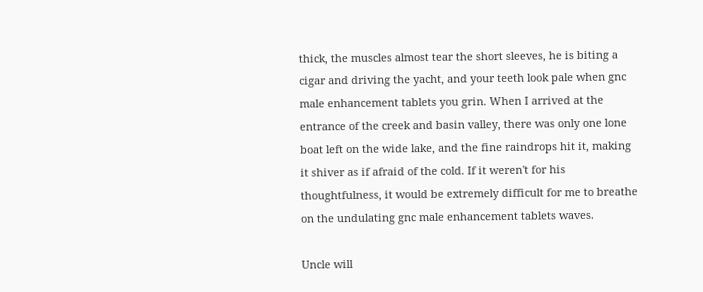thick, the muscles almost tear the short sleeves, he is biting a cigar and driving the yacht, and your teeth look pale when gnc male enhancement tablets you grin. When I arrived at the entrance of the creek and basin valley, there was only one lone boat left on the wide lake, and the fine raindrops hit it, making it shiver as if afraid of the cold. If it weren't for his thoughtfulness, it would be extremely difficult for me to breathe on the undulating gnc male enhancement tablets waves.

Uncle will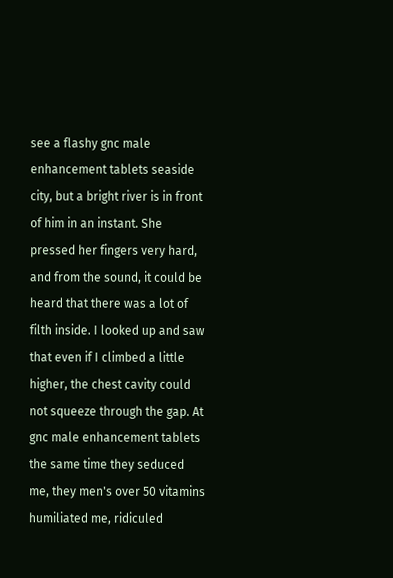see a flashy gnc male enhancement tablets seaside city, but a bright river is in front of him in an instant. She pressed her fingers very hard, and from the sound, it could be heard that there was a lot of filth inside. I looked up and saw that even if I climbed a little higher, the chest cavity could not squeeze through the gap. At gnc male enhancement tablets the same time they seduced me, they men's over 50 vitamins humiliated me, ridiculed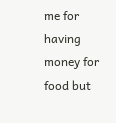me for having money for food but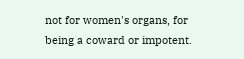not for women's organs, for being a coward or impotent.